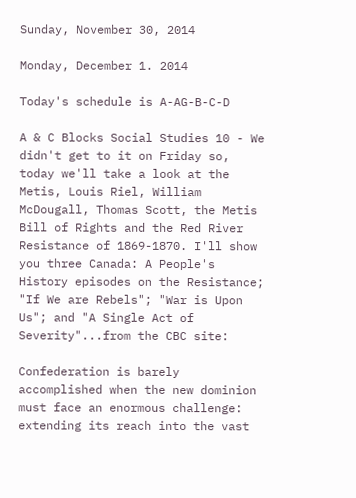Sunday, November 30, 2014

Monday, December 1. 2014

Today's schedule is A-AG-B-C-D

A & C Blocks Social Studies 10 - We didn't get to it on Friday so, today we'll take a look at the Metis, Louis Riel, William McDougall, Thomas Scott, the Metis Bill of Rights and the Red River Resistance of 1869-1870. I'll show you three Canada: A People's History episodes on the Resistance; "If We are Rebels"; "War is Upon Us"; and "A Single Act of Severity"...from the CBC site:

Confederation is barely accomplished when the new dominion must face an enormous challenge: extending its reach into the vast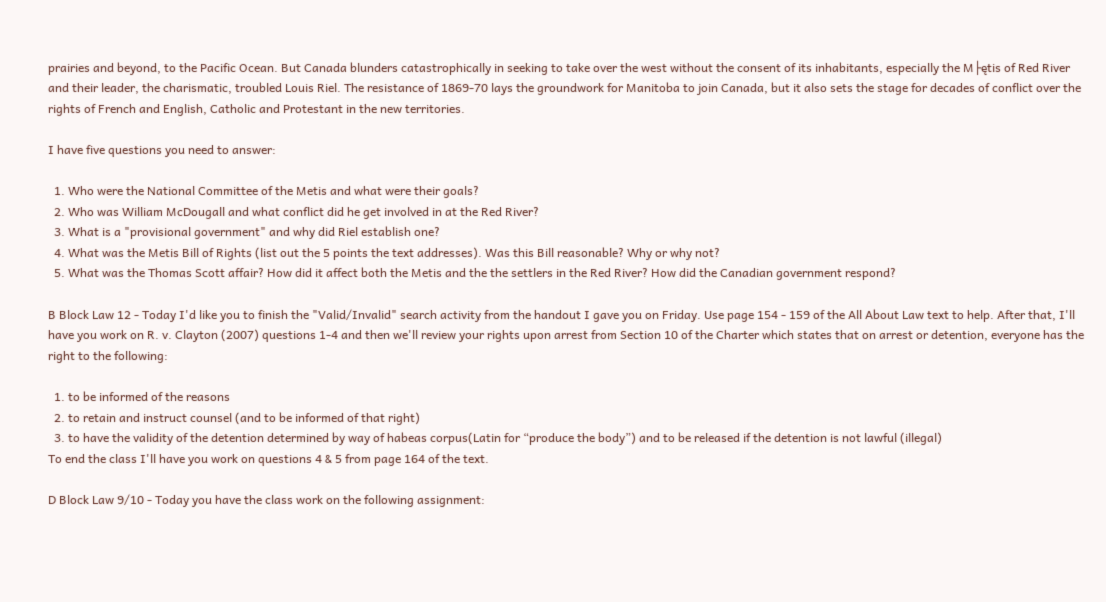prairies and beyond, to the Pacific Ocean. But Canada blunders catastrophically in seeking to take over the west without the consent of its inhabitants, especially the M├ętis of Red River and their leader, the charismatic, troubled Louis Riel. The resistance of 1869-70 lays the groundwork for Manitoba to join Canada, but it also sets the stage for decades of conflict over the rights of French and English, Catholic and Protestant in the new territories.

I have five questions you need to answer:

  1. Who were the National Committee of the Metis and what were their goals?
  2. Who was William McDougall and what conflict did he get involved in at the Red River?
  3. What is a "provisional government" and why did Riel establish one?
  4. What was the Metis Bill of Rights (list out the 5 points the text addresses). Was this Bill reasonable? Why or why not?
  5. What was the Thomas Scott affair? How did it affect both the Metis and the the settlers in the Red River? How did the Canadian government respond?

B Block Law 12 - Today I'd like you to finish the "Valid/Invalid" search activity from the handout I gave you on Friday. Use page 154 - 159 of the All About Law text to help. After that, I'll have you work on R. v. Clayton (2007) questions 1-4 and then we'll review your rights upon arrest from Section 10 of the Charter which states that on arrest or detention, everyone has the right to the following:

  1. to be informed of the reasons
  2. to retain and instruct counsel (and to be informed of that right)
  3. to have the validity of the detention determined by way of habeas corpus(Latin for “produce the body”) and to be released if the detention is not lawful (illegal)
To end the class I'll have you work on questions 4 & 5 from page 164 of the text.

D Block Law 9/10 - Today you have the class work on the following assignment: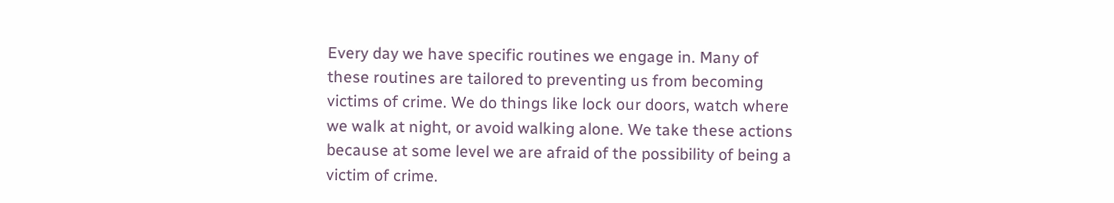Every day we have specific routines we engage in. Many of these routines are tailored to preventing us from becoming victims of crime. We do things like lock our doors, watch where we walk at night, or avoid walking alone. We take these actions because at some level we are afraid of the possibility of being a victim of crime.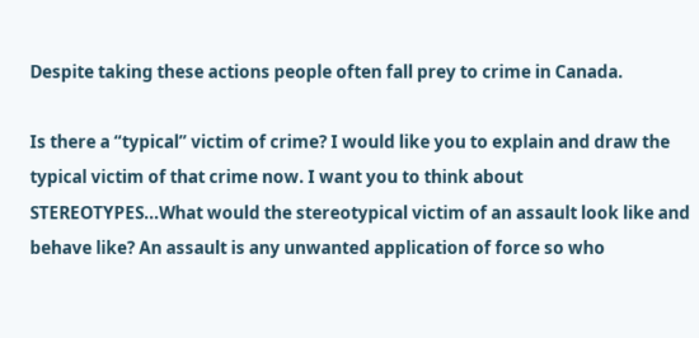Despite taking these actions people often fall prey to crime in Canada.

Is there a “typical” victim of crime? I would like you to explain and draw the typical victim of that crime now. I want you to think about STEREOTYPES...What would the stereotypical victim of an assault look like and behave like? An assault is any unwanted application of force so who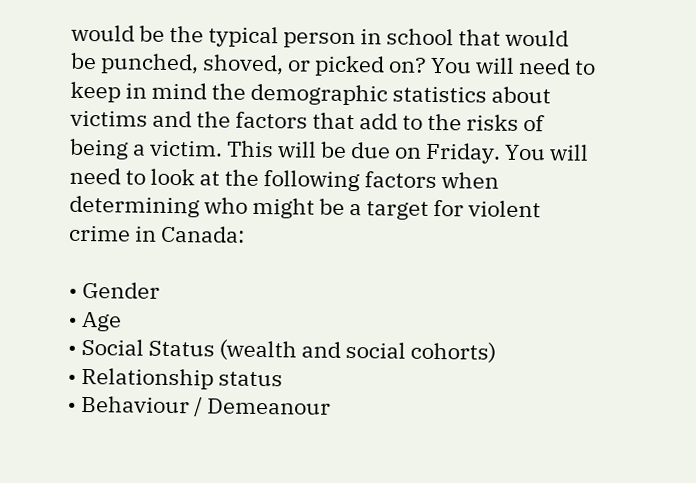would be the typical person in school that would be punched, shoved, or picked on? You will need to keep in mind the demographic statistics about victims and the factors that add to the risks of being a victim. This will be due on Friday. You will need to look at the following factors when determining who might be a target for violent crime in Canada:

• Gender
• Age
• Social Status (wealth and social cohorts)
• Relationship status
• Behaviour / Demeanour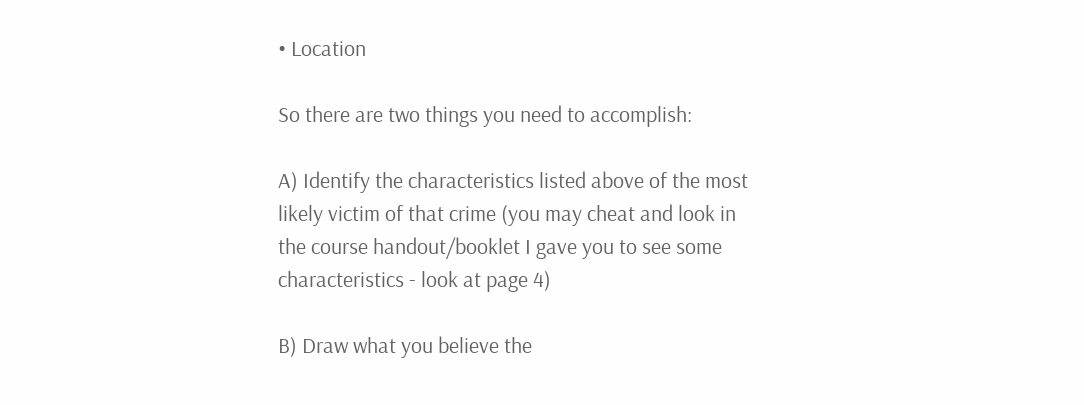• Location

So there are two things you need to accomplish:

A) Identify the characteristics listed above of the most likely victim of that crime (you may cheat and look in the course handout/booklet I gave you to see some characteristics - look at page 4)

B) Draw what you believe the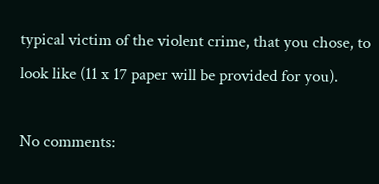typical victim of the violent crime, that you chose, to look like (11 x 17 paper will be provided for you).

No comments: